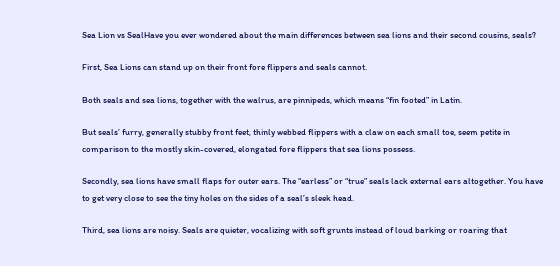Sea Lion vs SealHave you ever wondered about the main differences between sea lions and their second cousins, seals?

First, Sea Lions can stand up on their front fore flippers and seals cannot.

Both seals and sea lions, together with the walrus, are pinnipeds, which means “fin footed” in Latin.

But seals’ furry, generally stubby front feet, thinly webbed flippers with a claw on each small toe, seem petite in comparison to the mostly skin-covered, elongated fore flippers that sea lions possess.

Secondly, sea lions have small flaps for outer ears. The “earless” or “true” seals lack external ears altogether. You have to get very close to see the tiny holes on the sides of a seal’s sleek head.

Third, sea lions are noisy. Seals are quieter, vocalizing with soft grunts instead of loud barking or roaring that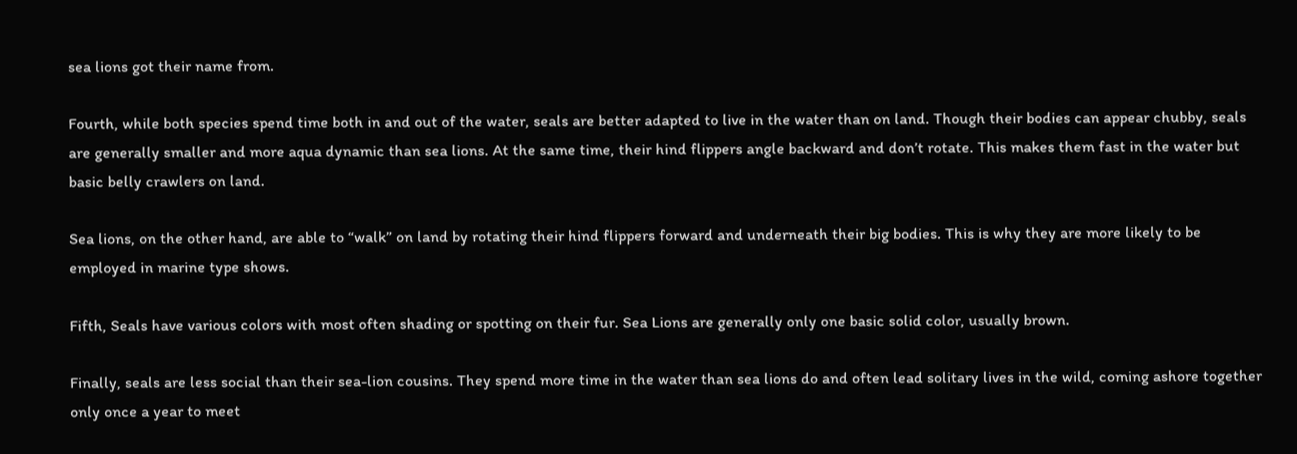sea lions got their name from.

Fourth, while both species spend time both in and out of the water, seals are better adapted to live in the water than on land. Though their bodies can appear chubby, seals are generally smaller and more aqua dynamic than sea lions. At the same time, their hind flippers angle backward and don’t rotate. This makes them fast in the water but basic belly crawlers on land.

Sea lions, on the other hand, are able to “walk” on land by rotating their hind flippers forward and underneath their big bodies. This is why they are more likely to be employed in marine type shows.

Fifth, Seals have various colors with most often shading or spotting on their fur. Sea Lions are generally only one basic solid color, usually brown.

Finally, seals are less social than their sea-lion cousins. They spend more time in the water than sea lions do and often lead solitary lives in the wild, coming ashore together only once a year to meet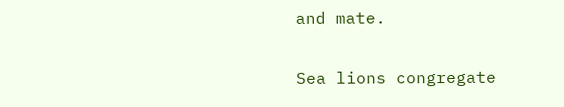and mate.

Sea lions congregate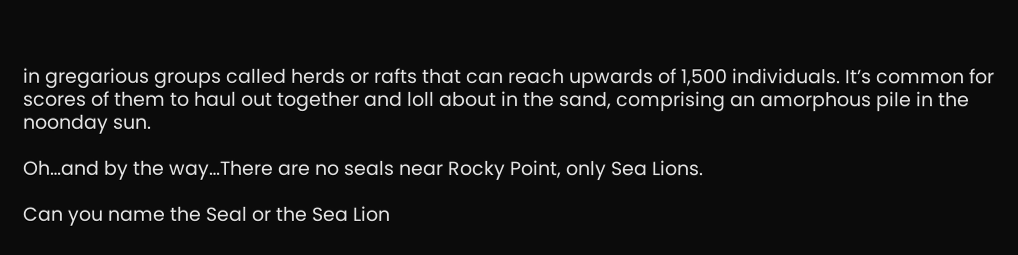in gregarious groups called herds or rafts that can reach upwards of 1,500 individuals. It’s common for scores of them to haul out together and loll about in the sand, comprising an amorphous pile in the noonday sun.

Oh…and by the way…There are no seals near Rocky Point, only Sea Lions.

Can you name the Seal or the Sea Lion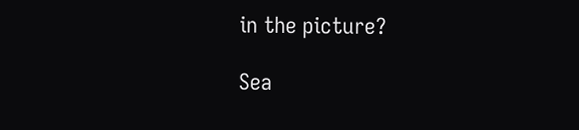in the picture?

Sea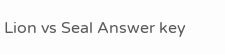Lion vs Seal Answer key